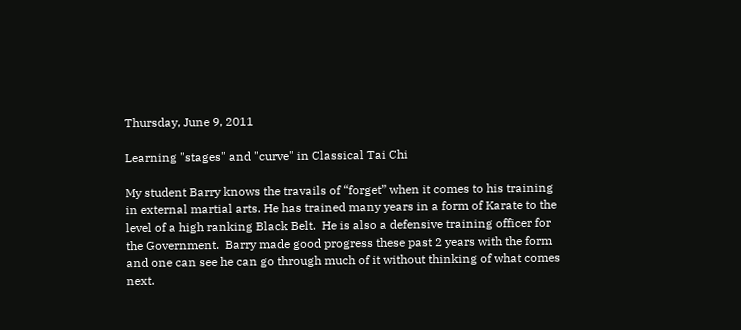Thursday, June 9, 2011

Learning "stages" and "curve" in Classical Tai Chi

My student Barry knows the travails of “forget” when it comes to his training in external martial arts. He has trained many years in a form of Karate to the level of a high ranking Black Belt.  He is also a defensive training officer for the Government.  Barry made good progress these past 2 years with the form and one can see he can go through much of it without thinking of what comes next.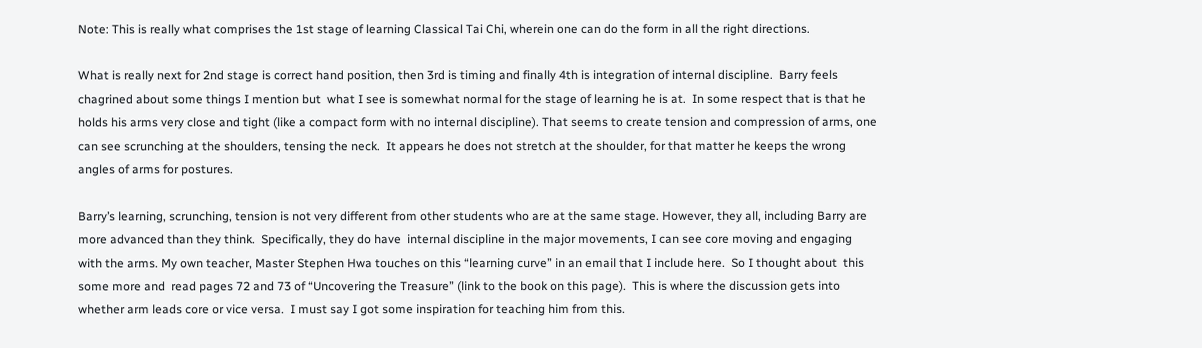Note: This is really what comprises the 1st stage of learning Classical Tai Chi, wherein one can do the form in all the right directions.

What is really next for 2nd stage is correct hand position, then 3rd is timing and finally 4th is integration of internal discipline.  Barry feels chagrined about some things I mention but  what I see is somewhat normal for the stage of learning he is at.  In some respect that is that he holds his arms very close and tight (like a compact form with no internal discipline). That seems to create tension and compression of arms, one can see scrunching at the shoulders, tensing the neck.  It appears he does not stretch at the shoulder, for that matter he keeps the wrong angles of arms for postures.

Barry’s learning, scrunching, tension is not very different from other students who are at the same stage. However, they all, including Barry are more advanced than they think.  Specifically, they do have  internal discipline in the major movements, I can see core moving and engaging with the arms. My own teacher, Master Stephen Hwa touches on this “learning curve” in an email that I include here.  So I thought about  this some more and  read pages 72 and 73 of “Uncovering the Treasure” (link to the book on this page).  This is where the discussion gets into whether arm leads core or vice versa.  I must say I got some inspiration for teaching him from this.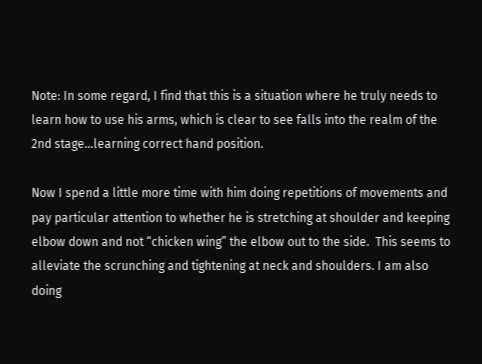Note: In some regard, I find that this is a situation where he truly needs to learn how to use his arms, which is clear to see falls into the realm of the 2nd stage…learning correct hand position.

Now I spend a little more time with him doing repetitions of movements and pay particular attention to whether he is stretching at shoulder and keeping elbow down and not “chicken wing” the elbow out to the side.  This seems to alleviate the scrunching and tightening at neck and shoulders. I am also doing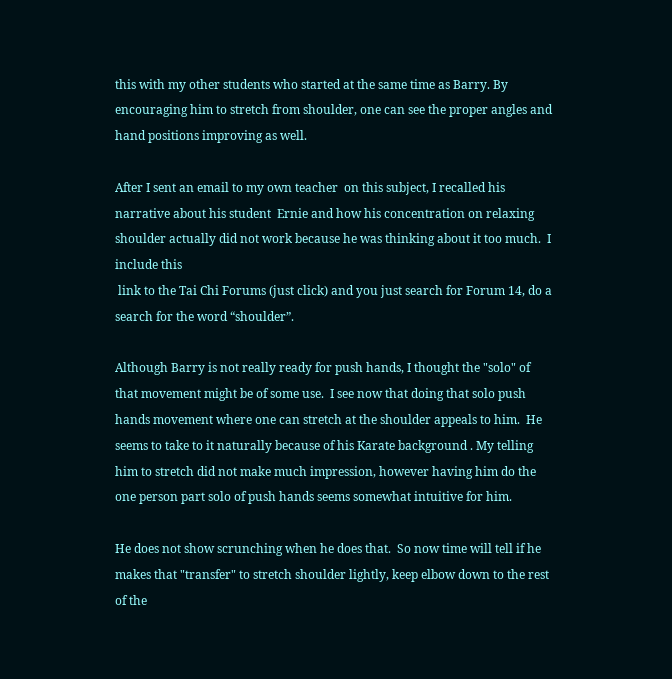this with my other students who started at the same time as Barry. By encouraging him to stretch from shoulder, one can see the proper angles and hand positions improving as well.

After I sent an email to my own teacher  on this subject, I recalled his  narrative about his student  Ernie and how his concentration on relaxing shoulder actually did not work because he was thinking about it too much.  I include this
 link to the Tai Chi Forums (just click) and you just search for Forum 14, do a search for the word “shoulder”.

Although Barry is not really ready for push hands, I thought the "solo" of that movement might be of some use.  I see now that doing that solo push hands movement where one can stretch at the shoulder appeals to him.  He seems to take to it naturally because of his Karate background . My telling him to stretch did not make much impression, however having him do the one person part solo of push hands seems somewhat intuitive for him.

He does not show scrunching when he does that.  So now time will tell if he makes that "transfer" to stretch shoulder lightly, keep elbow down to the rest of the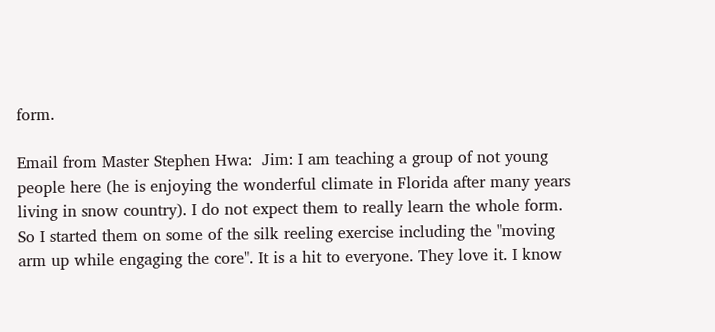form.

Email from Master Stephen Hwa:  Jim: I am teaching a group of not young people here (he is enjoying the wonderful climate in Florida after many years living in snow country). I do not expect them to really learn the whole form. So I started them on some of the silk reeling exercise including the "moving arm up while engaging the core". It is a hit to everyone. They love it. I know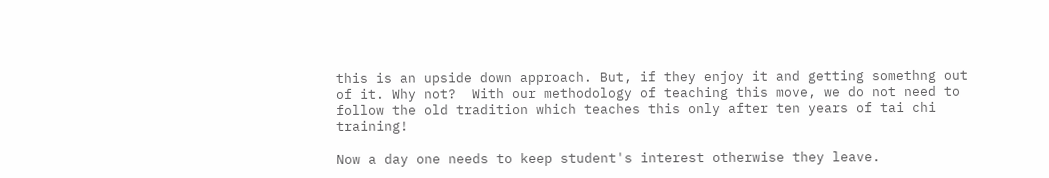this is an upside down approach. But, if they enjoy it and getting somethng out of it. Why not?  With our methodology of teaching this move, we do not need to follow the old tradition which teaches this only after ten years of tai chi training!

Now a day one needs to keep student's interest otherwise they leave.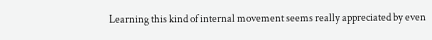Learning this kind of internal movement seems really appreciated by even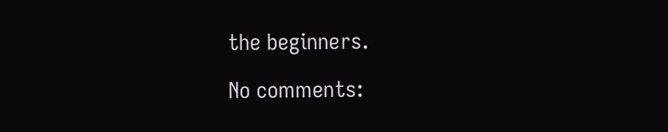the beginners.

No comments: